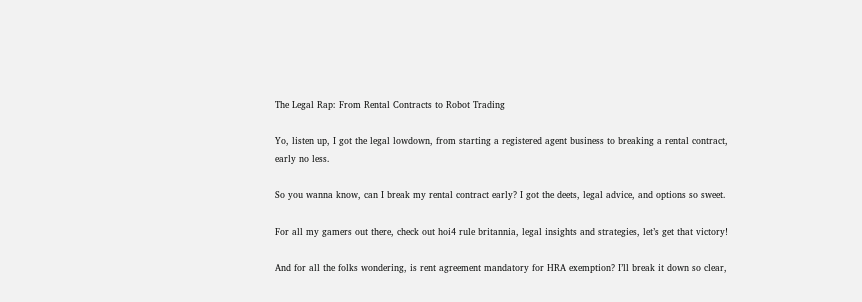The Legal Rap: From Rental Contracts to Robot Trading

Yo, listen up, I got the legal lowdown, from starting a registered agent business to breaking a rental contract, early no less.

So you wanna know, can I break my rental contract early? I got the deets, legal advice, and options so sweet.

For all my gamers out there, check out hoi4 rule britannia, legal insights and strategies, let’s get that victory!

And for all the folks wondering, is rent agreement mandatory for HRA exemption? I’ll break it down so clear,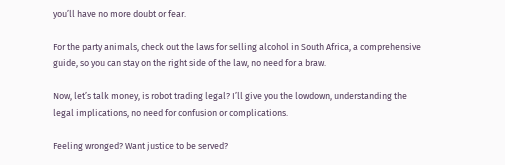you’ll have no more doubt or fear.

For the party animals, check out the laws for selling alcohol in South Africa, a comprehensive guide, so you can stay on the right side of the law, no need for a braw.

Now, let’s talk money, is robot trading legal? I’ll give you the lowdown, understanding the legal implications, no need for confusion or complications.

Feeling wronged? Want justice to be served?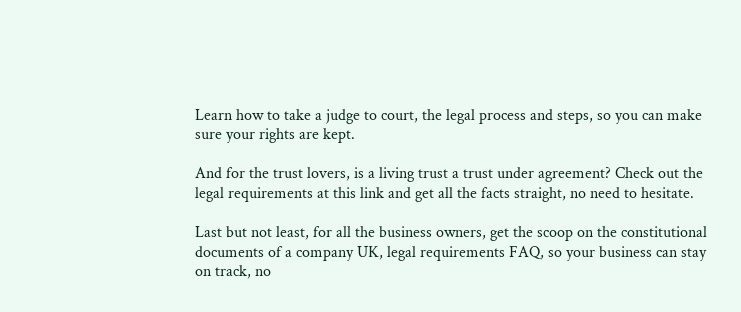Learn how to take a judge to court, the legal process and steps, so you can make sure your rights are kept.

And for the trust lovers, is a living trust a trust under agreement? Check out the legal requirements at this link and get all the facts straight, no need to hesitate.

Last but not least, for all the business owners, get the scoop on the constitutional documents of a company UK, legal requirements FAQ, so your business can stay on track, no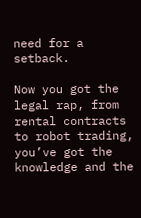need for a setback.

Now you got the legal rap, from rental contracts to robot trading, you’ve got the knowledge and the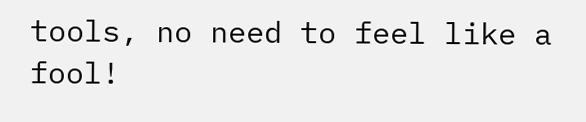tools, no need to feel like a fool!